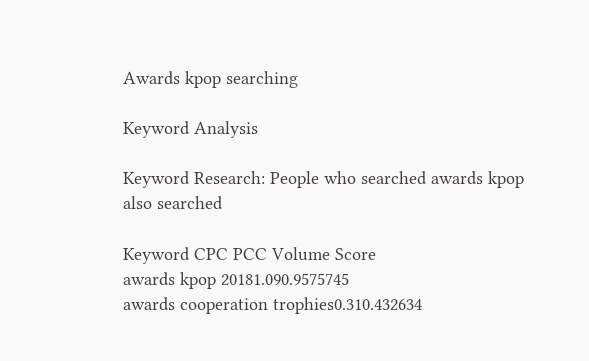Awards kpop searching

Keyword Analysis

Keyword Research: People who searched awards kpop also searched

Keyword CPC PCC Volume Score
awards kpop 20181.090.9575745
awards cooperation trophies0.310.432634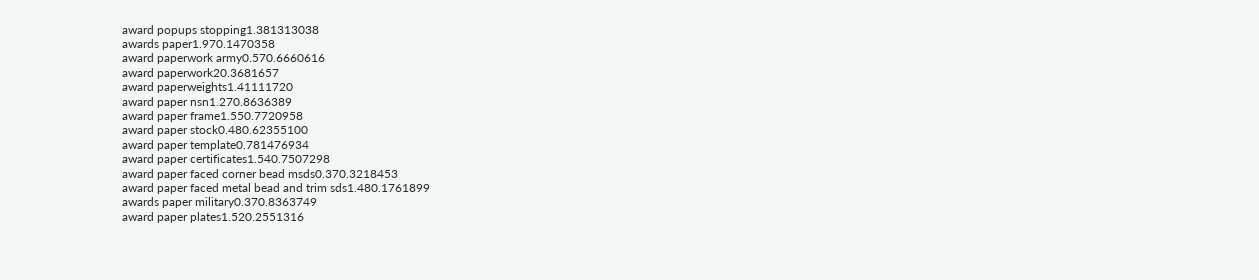award popups stopping1.381313038
awards paper1.970.1470358
award paperwork army0.570.6660616
award paperwork20.3681657
award paperweights1.41111720
award paper nsn1.270.8636389
award paper frame1.550.7720958
award paper stock0.480.62355100
award paper template0.781476934
award paper certificates1.540.7507298
award paper faced corner bead msds0.370.3218453
award paper faced metal bead and trim sds1.480.1761899
awards paper military0.370.8363749
award paper plates1.520.2551316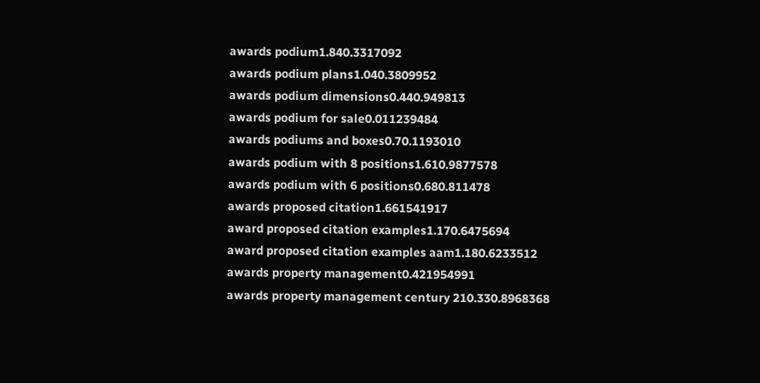awards podium1.840.3317092
awards podium plans1.040.3809952
awards podium dimensions0.440.949813
awards podium for sale0.011239484
awards podiums and boxes0.70.1193010
awards podium with 8 positions1.610.9877578
awards podium with 6 positions0.680.811478
awards proposed citation1.661541917
award proposed citation examples1.170.6475694
award proposed citation examples aam1.180.6233512
awards property management0.421954991
awards property management century 210.330.8968368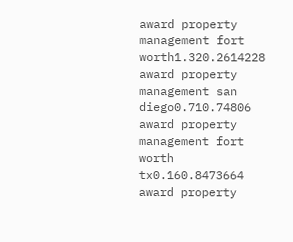award property management fort worth1.320.2614228
award property management san diego0.710.74806
award property management fort worth tx0.160.8473664
award property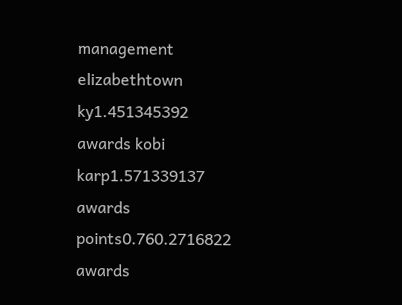management elizabethtown ky1.451345392
awards kobi karp1.571339137
awards points0.760.2716822
awards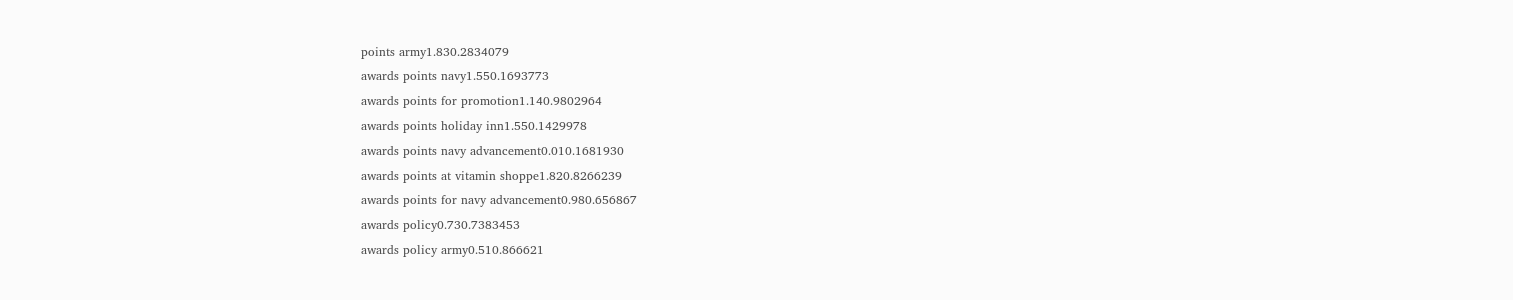points army1.830.2834079
awards points navy1.550.1693773
awards points for promotion1.140.9802964
awards points holiday inn1.550.1429978
awards points navy advancement0.010.1681930
awards points at vitamin shoppe1.820.8266239
awards points for navy advancement0.980.656867
awards policy0.730.7383453
awards policy army0.510.866621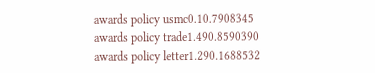awards policy usmc0.10.7908345
awards policy trade1.490.8590390
awards policy letter1.290.1688532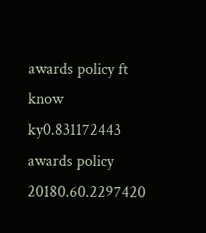awards policy ft know ky0.831172443
awards policy 20180.60.2297420